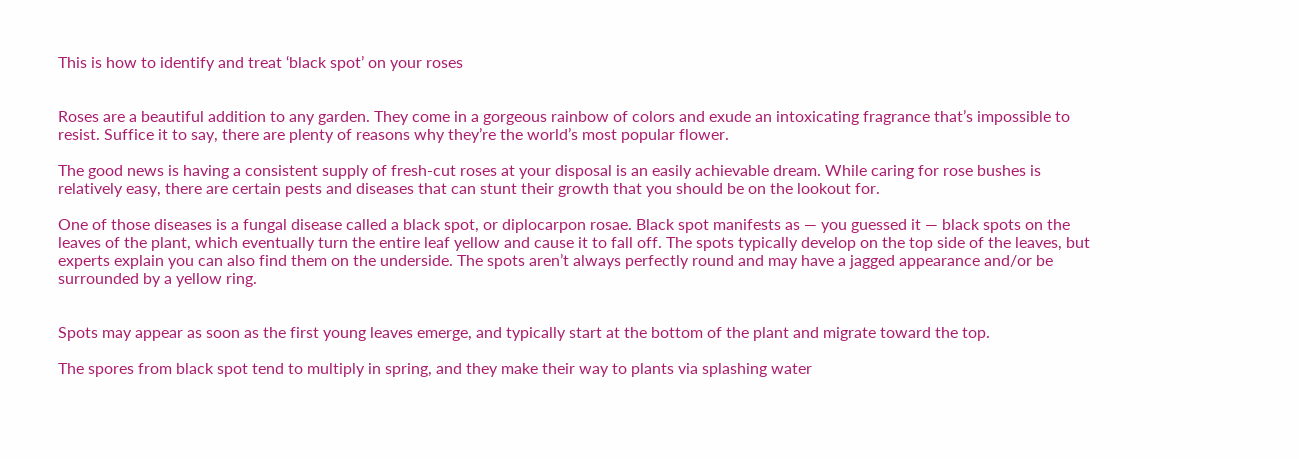This is how to identify and treat ‘black spot’ on your roses


Roses are a beautiful addition to any garden. They come in a gorgeous rainbow of colors and exude an intoxicating fragrance that’s impossible to resist. Suffice it to say, there are plenty of reasons why they’re the world’s most popular flower.

The good news is having a consistent supply of fresh-cut roses at your disposal is an easily achievable dream. While caring for rose bushes is relatively easy, there are certain pests and diseases that can stunt their growth that you should be on the lookout for.

One of those diseases is a fungal disease called a black spot, or diplocarpon rosae. Black spot manifests as — you guessed it — black spots on the leaves of the plant, which eventually turn the entire leaf yellow and cause it to fall off. The spots typically develop on the top side of the leaves, but experts explain you can also find them on the underside. The spots aren’t always perfectly round and may have a jagged appearance and/or be surrounded by a yellow ring.


Spots may appear as soon as the first young leaves emerge, and typically start at the bottom of the plant and migrate toward the top.

The spores from black spot tend to multiply in spring, and they make their way to plants via splashing water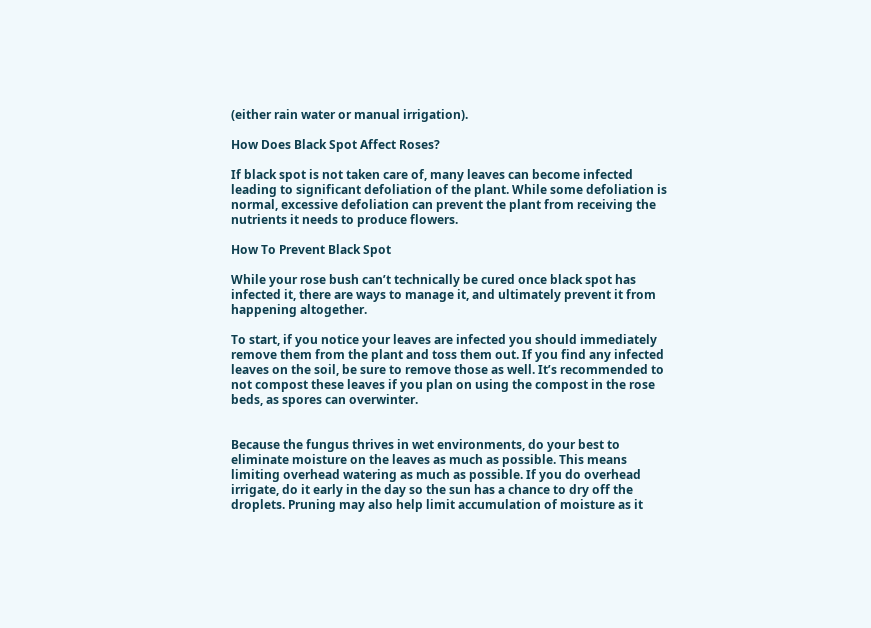(either rain water or manual irrigation).

How Does Black Spot Affect Roses?

If black spot is not taken care of, many leaves can become infected leading to significant defoliation of the plant. While some defoliation is normal, excessive defoliation can prevent the plant from receiving the nutrients it needs to produce flowers.

How To Prevent Black Spot

While your rose bush can’t technically be cured once black spot has infected it, there are ways to manage it, and ultimately prevent it from happening altogether.

To start, if you notice your leaves are infected you should immediately remove them from the plant and toss them out. If you find any infected leaves on the soil, be sure to remove those as well. It’s recommended to not compost these leaves if you plan on using the compost in the rose beds, as spores can overwinter.


Because the fungus thrives in wet environments, do your best to eliminate moisture on the leaves as much as possible. This means limiting overhead watering as much as possible. If you do overhead irrigate, do it early in the day so the sun has a chance to dry off the droplets. Pruning may also help limit accumulation of moisture as it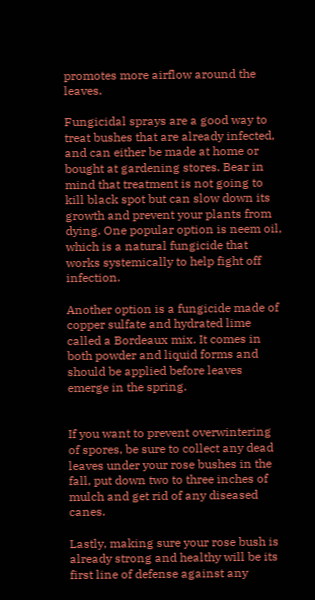promotes more airflow around the leaves.

Fungicidal sprays are a good way to treat bushes that are already infected, and can either be made at home or bought at gardening stores. Bear in mind that treatment is not going to kill black spot but can slow down its growth and prevent your plants from dying. One popular option is neem oil, which is a natural fungicide that works systemically to help fight off infection.

Another option is a fungicide made of copper sulfate and hydrated lime called a Bordeaux mix. It comes in both powder and liquid forms and should be applied before leaves emerge in the spring.


If you want to prevent overwintering of spores, be sure to collect any dead leaves under your rose bushes in the fall, put down two to three inches of mulch and get rid of any diseased canes.

Lastly, making sure your rose bush is already strong and healthy will be its first line of defense against any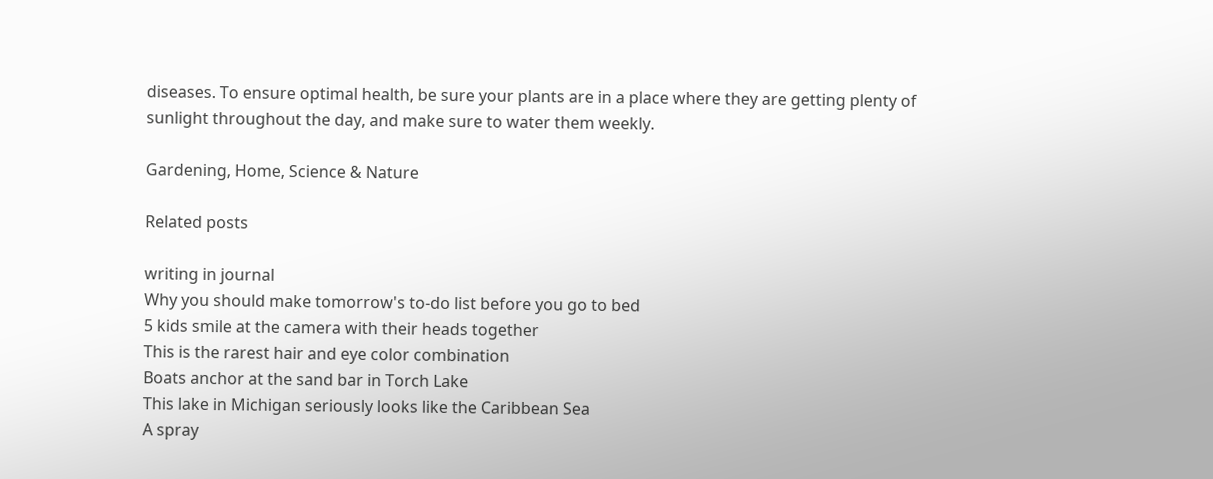diseases. To ensure optimal health, be sure your plants are in a place where they are getting plenty of sunlight throughout the day, and make sure to water them weekly.

Gardening, Home, Science & Nature

Related posts

writing in journal
Why you should make tomorrow's to-do list before you go to bed
5 kids smile at the camera with their heads together
This is the rarest hair and eye color combination
Boats anchor at the sand bar in Torch Lake
This lake in Michigan seriously looks like the Caribbean Sea
A spray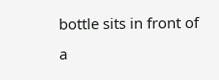bottle sits in front of a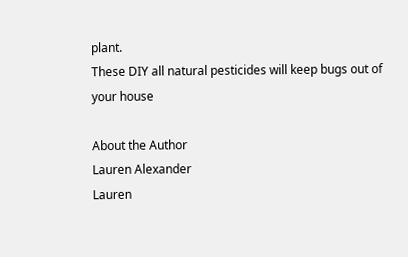plant.
These DIY all natural pesticides will keep bugs out of your house

About the Author
Lauren Alexander
Lauren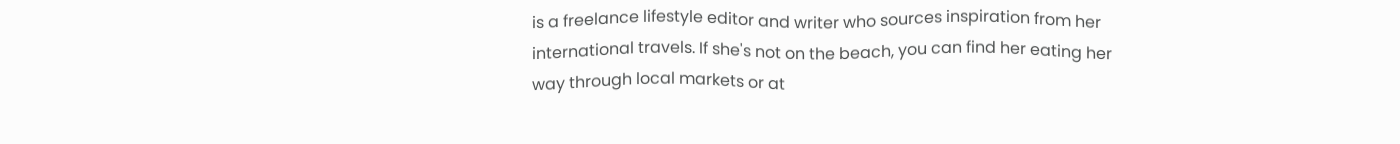is a freelance lifestyle editor and writer who sources inspiration from her international travels. If she's not on the beach, you can find her eating her way through local markets or at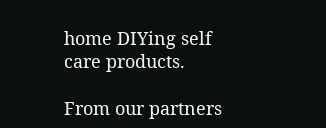home DIYing self care products.

From our partners